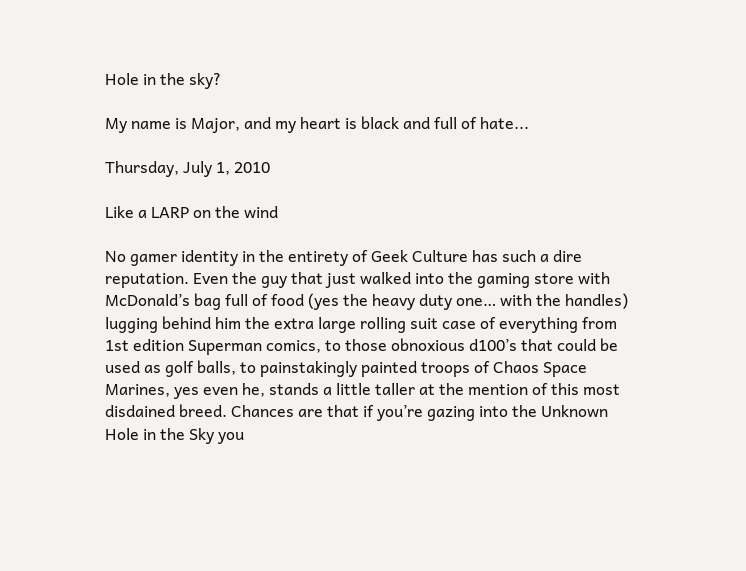Hole in the sky?

My name is Major, and my heart is black and full of hate...

Thursday, July 1, 2010

Like a LARP on the wind

No gamer identity in the entirety of Geek Culture has such a dire reputation. Even the guy that just walked into the gaming store with McDonald’s bag full of food (yes the heavy duty one… with the handles) lugging behind him the extra large rolling suit case of everything from 1st edition Superman comics, to those obnoxious d100’s that could be used as golf balls, to painstakingly painted troops of Chaos Space Marines, yes even he, stands a little taller at the mention of this most disdained breed. Chances are that if you’re gazing into the Unknown Hole in the Sky you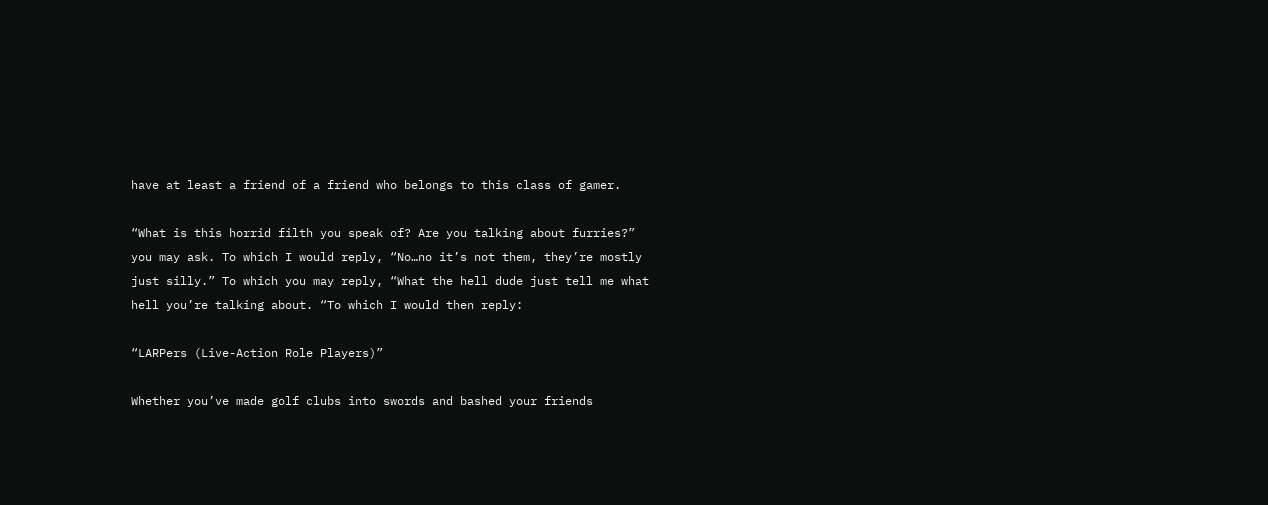have at least a friend of a friend who belongs to this class of gamer.

“What is this horrid filth you speak of? Are you talking about furries?” you may ask. To which I would reply, “No…no it’s not them, they’re mostly just silly.” To which you may reply, “What the hell dude just tell me what hell you’re talking about. “To which I would then reply:

“LARPers (Live-Action Role Players)”

Whether you’ve made golf clubs into swords and bashed your friends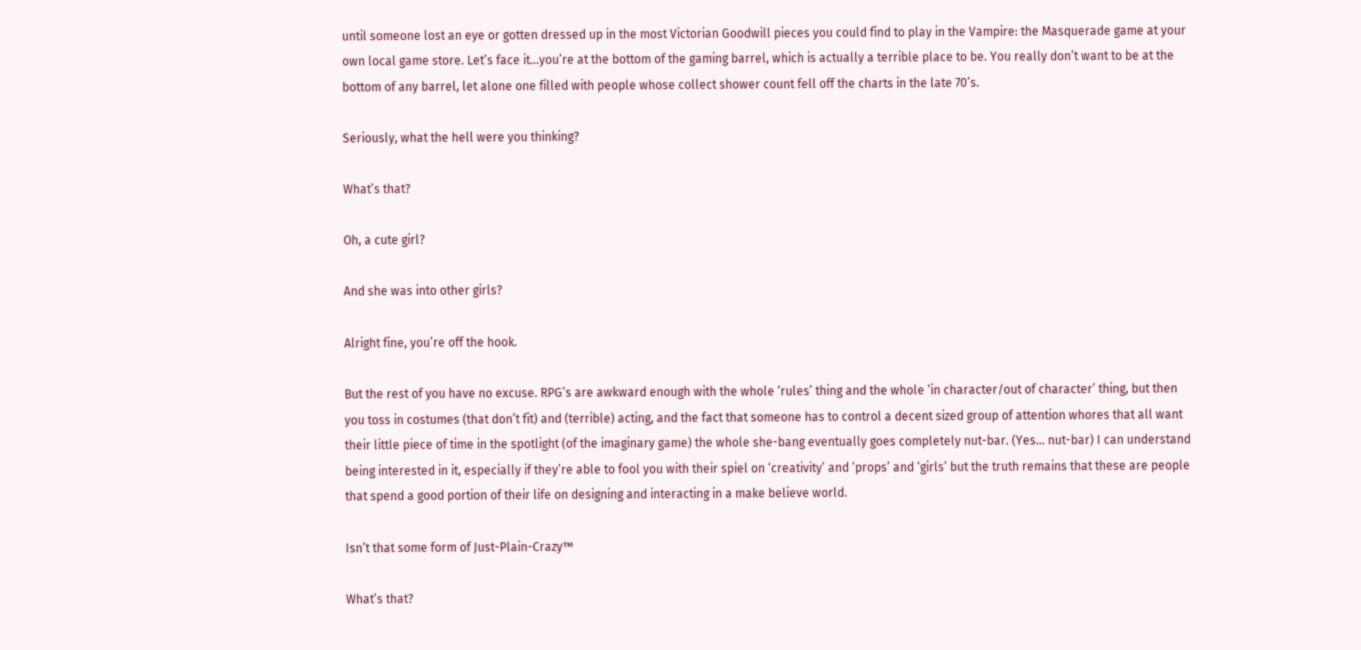until someone lost an eye or gotten dressed up in the most Victorian Goodwill pieces you could find to play in the Vampire: the Masquerade game at your own local game store. Let’s face it…you’re at the bottom of the gaming barrel, which is actually a terrible place to be. You really don’t want to be at the bottom of any barrel, let alone one filled with people whose collect shower count fell off the charts in the late 70’s.

Seriously, what the hell were you thinking?

What’s that?

Oh, a cute girl?

And she was into other girls?

Alright fine, you’re off the hook.

But the rest of you have no excuse. RPG’s are awkward enough with the whole ‘rules’ thing and the whole ‘in character/out of character’ thing, but then you toss in costumes (that don’t fit) and (terrible) acting, and the fact that someone has to control a decent sized group of attention whores that all want their little piece of time in the spotlight (of the imaginary game) the whole she-bang eventually goes completely nut-bar. (Yes… nut-bar) I can understand being interested in it, especially if they’re able to fool you with their spiel on ‘creativity’ and ‘props’ and ‘girls’ but the truth remains that these are people that spend a good portion of their life on designing and interacting in a make believe world.

Isn’t that some form of Just-Plain-Crazy™

What’s that?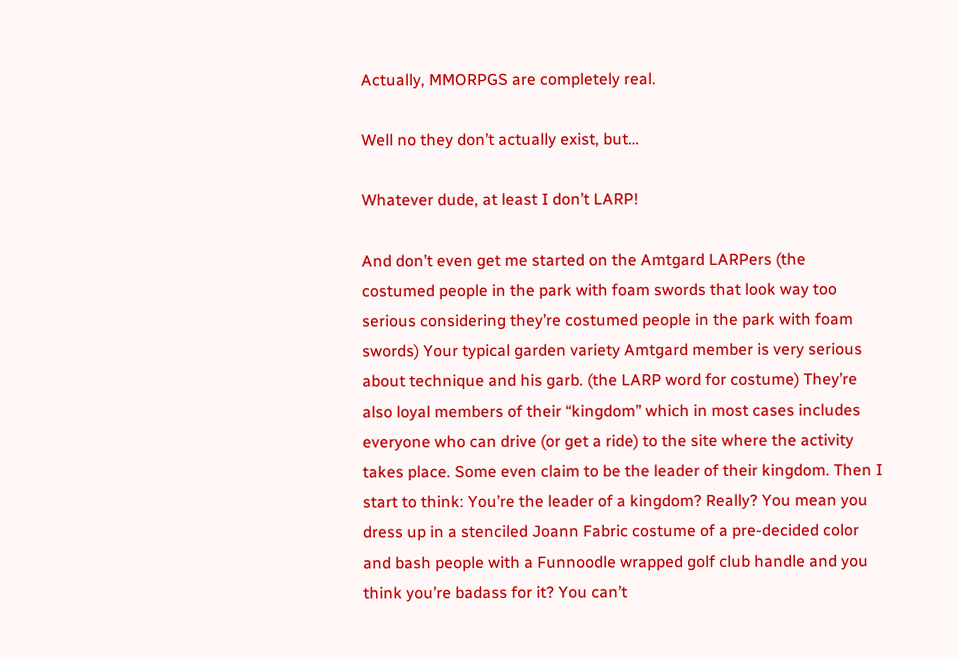Actually, MMORPGS are completely real.

Well no they don’t actually exist, but…

Whatever dude, at least I don’t LARP!

And don’t even get me started on the Amtgard LARPers (the costumed people in the park with foam swords that look way too serious considering they’re costumed people in the park with foam swords) Your typical garden variety Amtgard member is very serious about technique and his garb. (the LARP word for costume) They’re also loyal members of their “kingdom” which in most cases includes everyone who can drive (or get a ride) to the site where the activity takes place. Some even claim to be the leader of their kingdom. Then I start to think: You’re the leader of a kingdom? Really? You mean you dress up in a stenciled Joann Fabric costume of a pre-decided color and bash people with a Funnoodle wrapped golf club handle and you think you’re badass for it? You can’t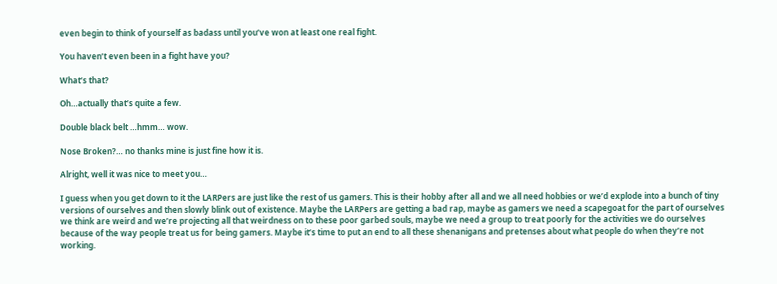even begin to think of yourself as badass until you’ve won at least one real fight.

You haven’t even been in a fight have you?

What’s that?

Oh…actually that’s quite a few.

Double black belt …hmm… wow.

Nose Broken?… no thanks mine is just fine how it is.

Alright, well it was nice to meet you…

I guess when you get down to it the LARPers are just like the rest of us gamers. This is their hobby after all and we all need hobbies or we’d explode into a bunch of tiny versions of ourselves and then slowly blink out of existence. Maybe the LARPers are getting a bad rap, maybe as gamers we need a scapegoat for the part of ourselves we think are weird and we’re projecting all that weirdness on to these poor garbed souls, maybe we need a group to treat poorly for the activities we do ourselves because of the way people treat us for being gamers. Maybe it’s time to put an end to all these shenanigans and pretenses about what people do when they’re not working.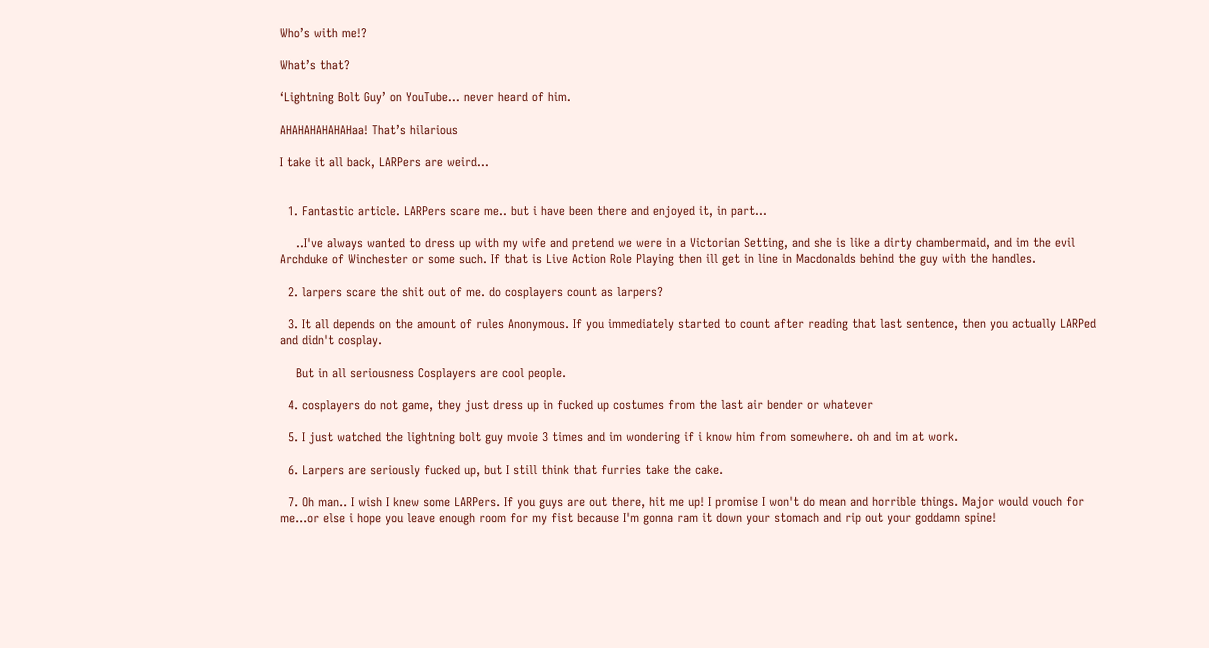Who’s with me!?

What’s that?

‘Lightning Bolt Guy’ on YouTube… never heard of him.

AHAHAHAHAHAHaa! That’s hilarious

I take it all back, LARPers are weird…


  1. Fantastic article. LARPers scare me.. but i have been there and enjoyed it, in part...

    ..I've always wanted to dress up with my wife and pretend we were in a Victorian Setting, and she is like a dirty chambermaid, and im the evil Archduke of Winchester or some such. If that is Live Action Role Playing then ill get in line in Macdonalds behind the guy with the handles.

  2. larpers scare the shit out of me. do cosplayers count as larpers?

  3. It all depends on the amount of rules Anonymous. If you immediately started to count after reading that last sentence, then you actually LARPed and didn't cosplay.

    But in all seriousness Cosplayers are cool people.

  4. cosplayers do not game, they just dress up in fucked up costumes from the last air bender or whatever

  5. I just watched the lightning bolt guy mvoie 3 times and im wondering if i know him from somewhere. oh and im at work.

  6. Larpers are seriously fucked up, but I still think that furries take the cake.

  7. Oh man.. I wish I knew some LARPers. If you guys are out there, hit me up! I promise I won't do mean and horrible things. Major would vouch for me...or else i hope you leave enough room for my fist because I'm gonna ram it down your stomach and rip out your goddamn spine!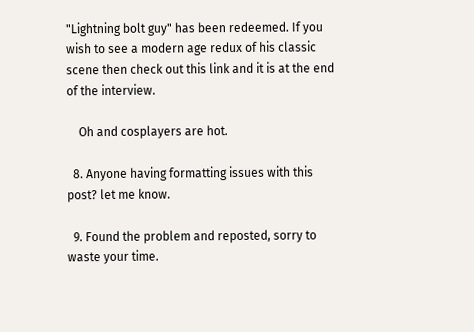"Lightning bolt guy" has been redeemed. If you wish to see a modern age redux of his classic scene then check out this link and it is at the end of the interview.

    Oh and cosplayers are hot.

  8. Anyone having formatting issues with this post? let me know.

  9. Found the problem and reposted, sorry to waste your time.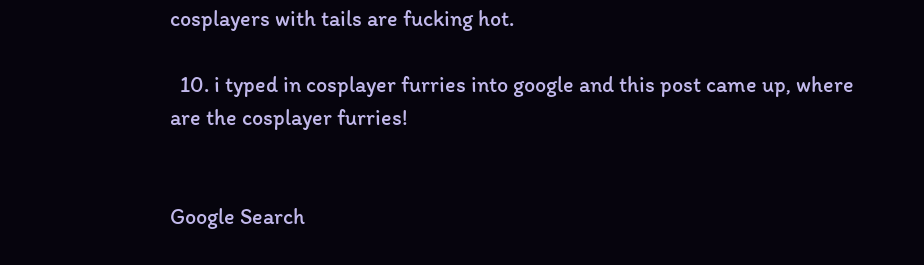cosplayers with tails are fucking hot.

  10. i typed in cosplayer furries into google and this post came up, where are the cosplayer furries!


Google Search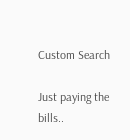Custom Search

Just paying the bills..